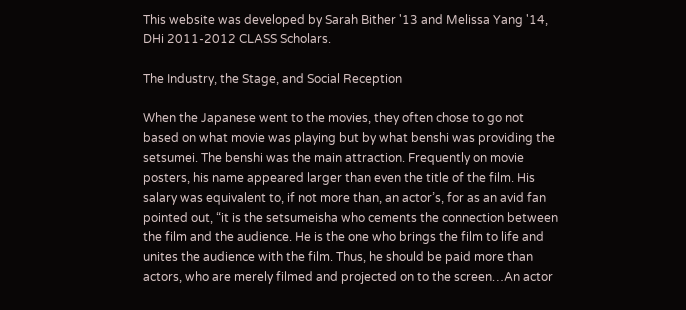This website was developed by Sarah Bither '13 and Melissa Yang '14, DHi 2011-2012 CLASS Scholars.

The Industry, the Stage, and Social Reception

When the Japanese went to the movies, they often chose to go not based on what movie was playing but by what benshi was providing the setsumei. The benshi was the main attraction. Frequently on movie posters, his name appeared larger than even the title of the film. His salary was equivalent to, if not more than, an actor’s, for as an avid fan pointed out, “it is the setsumeisha who cements the connection between the film and the audience. He is the one who brings the film to life and unites the audience with the film. Thus, he should be paid more than actors, who are merely filmed and projected on to the screen…An actor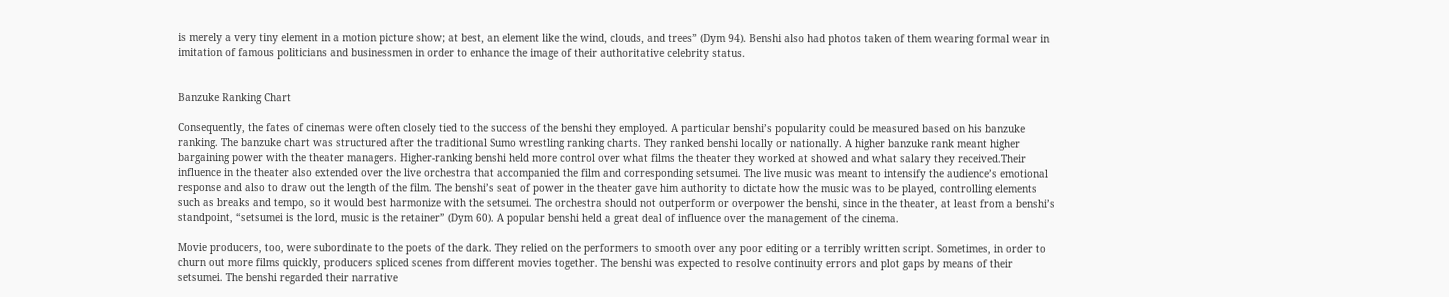is merely a very tiny element in a motion picture show; at best, an element like the wind, clouds, and trees” (Dym 94). Benshi also had photos taken of them wearing formal wear in imitation of famous politicians and businessmen in order to enhance the image of their authoritative celebrity status.


Banzuke Ranking Chart

Consequently, the fates of cinemas were often closely tied to the success of the benshi they employed. A particular benshi’s popularity could be measured based on his banzuke ranking. The banzuke chart was structured after the traditional Sumo wrestling ranking charts. They ranked benshi locally or nationally. A higher banzuke rank meant higher bargaining power with the theater managers. Higher-ranking benshi held more control over what films the theater they worked at showed and what salary they received.Their influence in the theater also extended over the live orchestra that accompanied the film and corresponding setsumei. The live music was meant to intensify the audience’s emotional response and also to draw out the length of the film. The benshi’s seat of power in the theater gave him authority to dictate how the music was to be played, controlling elements such as breaks and tempo, so it would best harmonize with the setsumei. The orchestra should not outperform or overpower the benshi, since in the theater, at least from a benshi’s standpoint, “setsumei is the lord, music is the retainer” (Dym 60). A popular benshi held a great deal of influence over the management of the cinema.

Movie producers, too, were subordinate to the poets of the dark. They relied on the performers to smooth over any poor editing or a terribly written script. Sometimes, in order to churn out more films quickly, producers spliced scenes from different movies together. The benshi was expected to resolve continuity errors and plot gaps by means of their setsumei. The benshi regarded their narrative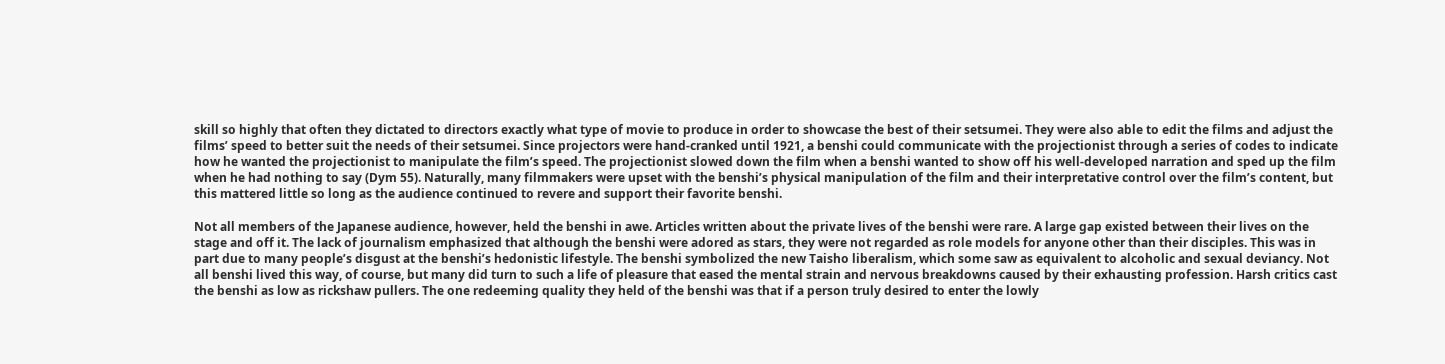skill so highly that often they dictated to directors exactly what type of movie to produce in order to showcase the best of their setsumei. They were also able to edit the films and adjust the films’ speed to better suit the needs of their setsumei. Since projectors were hand-cranked until 1921, a benshi could communicate with the projectionist through a series of codes to indicate how he wanted the projectionist to manipulate the film’s speed. The projectionist slowed down the film when a benshi wanted to show off his well-developed narration and sped up the film when he had nothing to say (Dym 55). Naturally, many filmmakers were upset with the benshi’s physical manipulation of the film and their interpretative control over the film’s content, but this mattered little so long as the audience continued to revere and support their favorite benshi.

Not all members of the Japanese audience, however, held the benshi in awe. Articles written about the private lives of the benshi were rare. A large gap existed between their lives on the stage and off it. The lack of journalism emphasized that although the benshi were adored as stars, they were not regarded as role models for anyone other than their disciples. This was in part due to many people’s disgust at the benshi’s hedonistic lifestyle. The benshi symbolized the new Taisho liberalism, which some saw as equivalent to alcoholic and sexual deviancy. Not all benshi lived this way, of course, but many did turn to such a life of pleasure that eased the mental strain and nervous breakdowns caused by their exhausting profession. Harsh critics cast the benshi as low as rickshaw pullers. The one redeeming quality they held of the benshi was that if a person truly desired to enter the lowly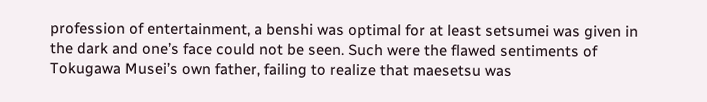profession of entertainment, a benshi was optimal for at least setsumei was given in the dark and one’s face could not be seen. Such were the flawed sentiments of Tokugawa Musei’s own father, failing to realize that maesetsu was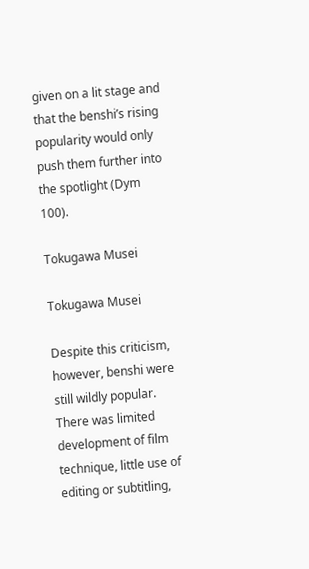given on a lit stage and that the benshi’s rising popularity would only push them further into the spotlight (Dym 100).

Tokugawa Musei

Tokugawa Musei

Despite this criticism, however, benshi were still wildly popular. There was limited development of film technique, little use of editing or subtitling,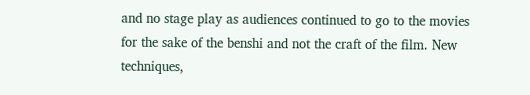and no stage play as audiences continued to go to the movies for the sake of the benshi and not the craft of the film. New techniques,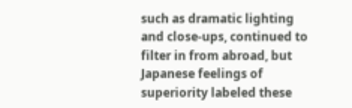such as dramatic lighting and close-ups, continued to filter in from abroad, but Japanese feelings of superiority labeled these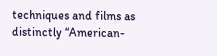techniques and films as distinctly “American-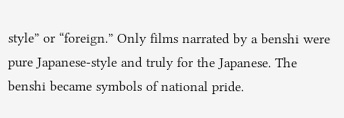style” or “foreign.” Only films narrated by a benshi were pure Japanese-style and truly for the Japanese. The benshi became symbols of national pride.